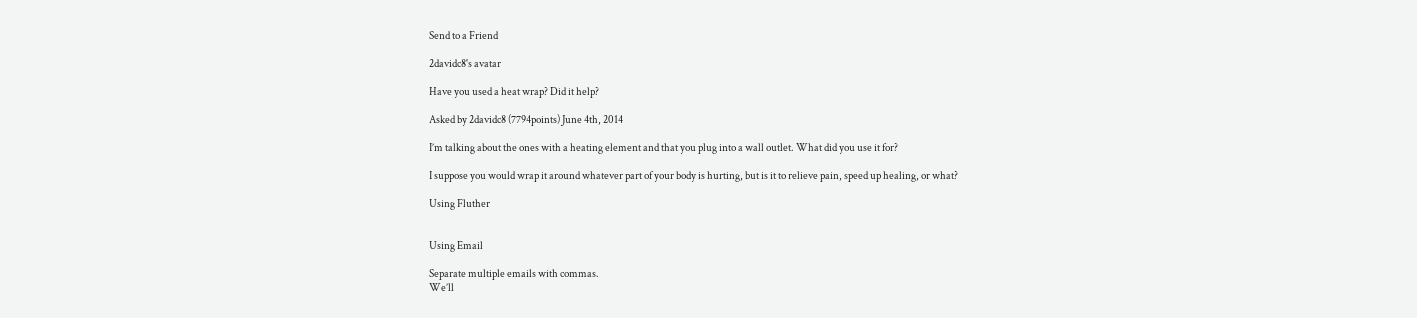Send to a Friend

2davidc8's avatar

Have you used a heat wrap? Did it help?

Asked by 2davidc8 (7794points) June 4th, 2014

I’m talking about the ones with a heating element and that you plug into a wall outlet. What did you use it for?

I suppose you would wrap it around whatever part of your body is hurting, but is it to relieve pain, speed up healing, or what?

Using Fluther


Using Email

Separate multiple emails with commas.
We’ll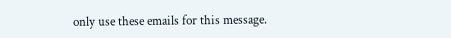only use these emails for this message.